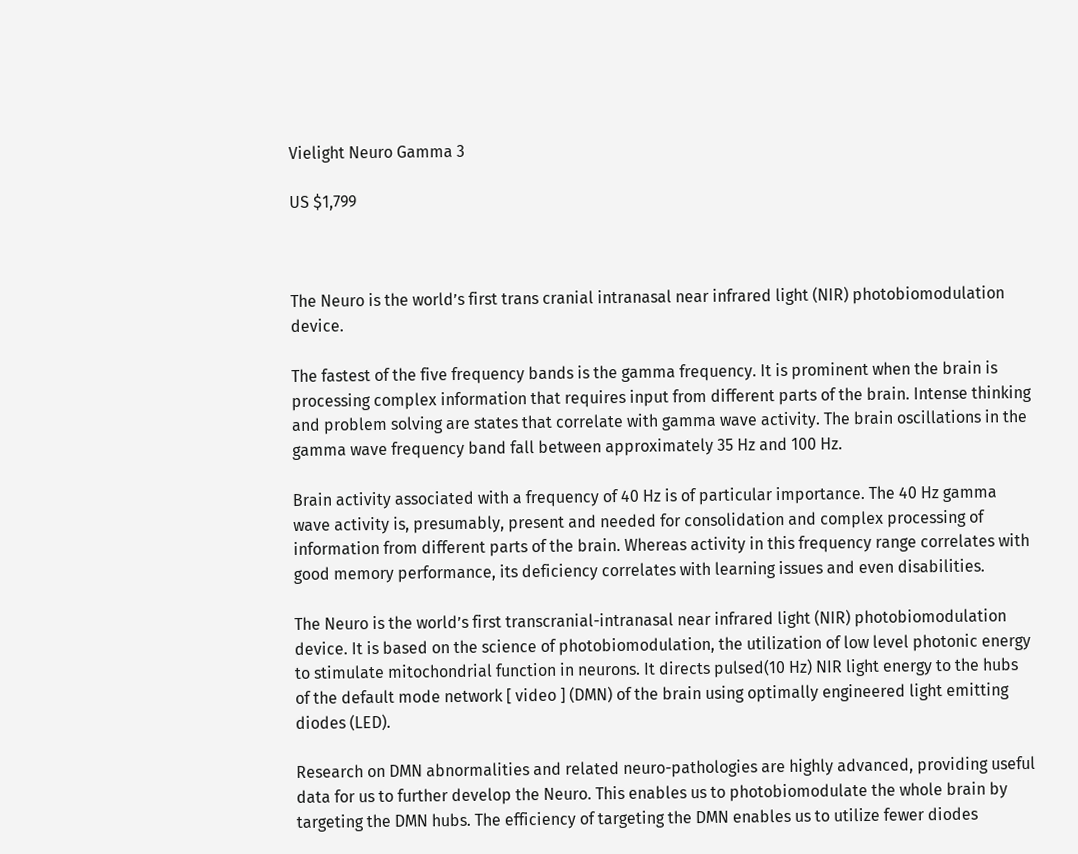Vielight Neuro Gamma 3

US $1,799



The Neuro is the world’s first trans cranial intranasal near infrared light (NIR) photobiomodulation device.

The fastest of the five frequency bands is the gamma frequency. It is prominent when the brain is processing complex information that requires input from different parts of the brain. Intense thinking and problem solving are states that correlate with gamma wave activity. The brain oscillations in the gamma wave frequency band fall between approximately 35 Hz and 100 Hz.

Brain activity associated with a frequency of 40 Hz is of particular importance. The 40 Hz gamma wave activity is, presumably, present and needed for consolidation and complex processing of information from different parts of the brain. Whereas activity in this frequency range correlates with good memory performance, its deficiency correlates with learning issues and even disabilities.

The Neuro is the world’s first transcranial-intranasal near infrared light (NIR) photobiomodulation device. It is based on the science of photobiomodulation, the utilization of low level photonic energy to stimulate mitochondrial function in neurons. It directs pulsed(10 Hz) NIR light energy to the hubs of the default mode network [ video ] (DMN) of the brain using optimally engineered light emitting diodes (LED).

Research on DMN abnormalities and related neuro-pathologies are highly advanced, providing useful data for us to further develop the Neuro. This enables us to photobiomodulate the whole brain by targeting the DMN hubs. The efficiency of targeting the DMN enables us to utilize fewer diodes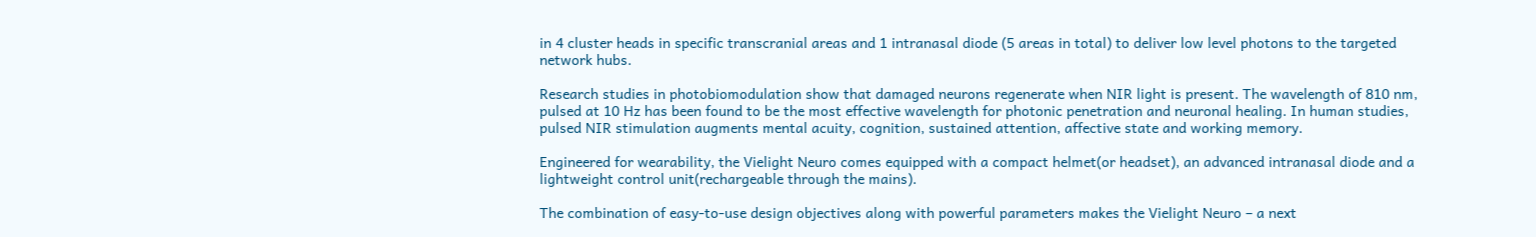in 4 cluster heads in specific transcranial areas and 1 intranasal diode (5 areas in total) to deliver low level photons to the targeted network hubs.

Research studies in photobiomodulation show that damaged neurons regenerate when NIR light is present. The wavelength of 810 nm, pulsed at 10 Hz has been found to be the most effective wavelength for photonic penetration and neuronal healing. In human studies, pulsed NIR stimulation augments mental acuity, cognition, sustained attention, affective state and working memory.

Engineered for wearability, the Vielight Neuro comes equipped with a compact helmet(or headset), an advanced intranasal diode and a lightweight control unit(rechargeable through the mains).

The combination of easy-to-use design objectives along with powerful parameters makes the Vielight Neuro – a next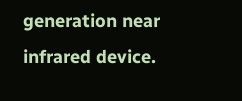generation near infrared device.